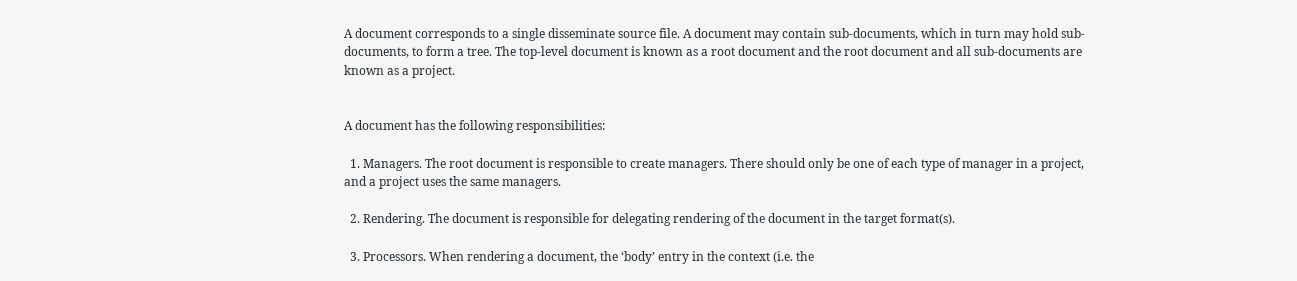A document corresponds to a single disseminate source file. A document may contain sub-documents, which in turn may hold sub-documents, to form a tree. The top-level document is known as a root document and the root document and all sub-documents are known as a project.


A document has the following responsibilities:

  1. Managers. The root document is responsible to create managers. There should only be one of each type of manager in a project, and a project uses the same managers.

  2. Rendering. The document is responsible for delegating rendering of the document in the target format(s).

  3. Processors. When rendering a document, the ‘body’ entry in the context (i.e. the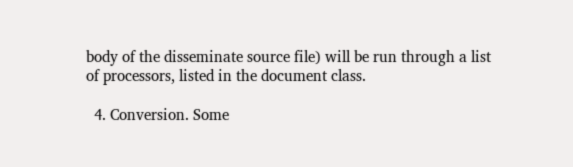body of the disseminate source file) will be run through a list of processors, listed in the document class.

  4. Conversion. Some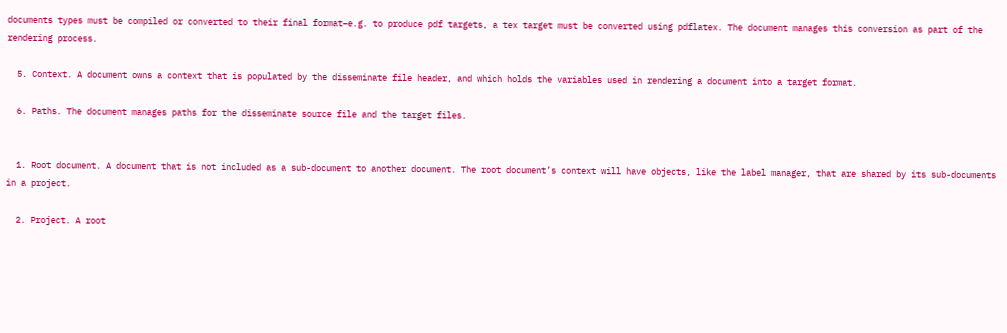documents types must be compiled or converted to their final format–e.g. to produce pdf targets, a tex target must be converted using pdflatex. The document manages this conversion as part of the rendering process.

  5. Context. A document owns a context that is populated by the disseminate file header, and which holds the variables used in rendering a document into a target format.

  6. Paths. The document manages paths for the disseminate source file and the target files.


  1. Root document. A document that is not included as a sub-document to another document. The root document’s context will have objects, like the label manager, that are shared by its sub-documents in a project.

  2. Project. A root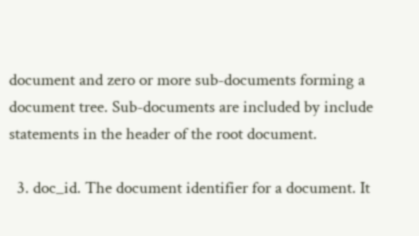document and zero or more sub-documents forming a document tree. Sub-documents are included by include statements in the header of the root document.

  3. doc_id. The document identifier for a document. It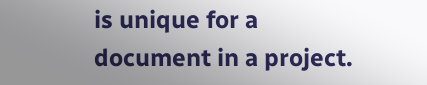is unique for a document in a project.